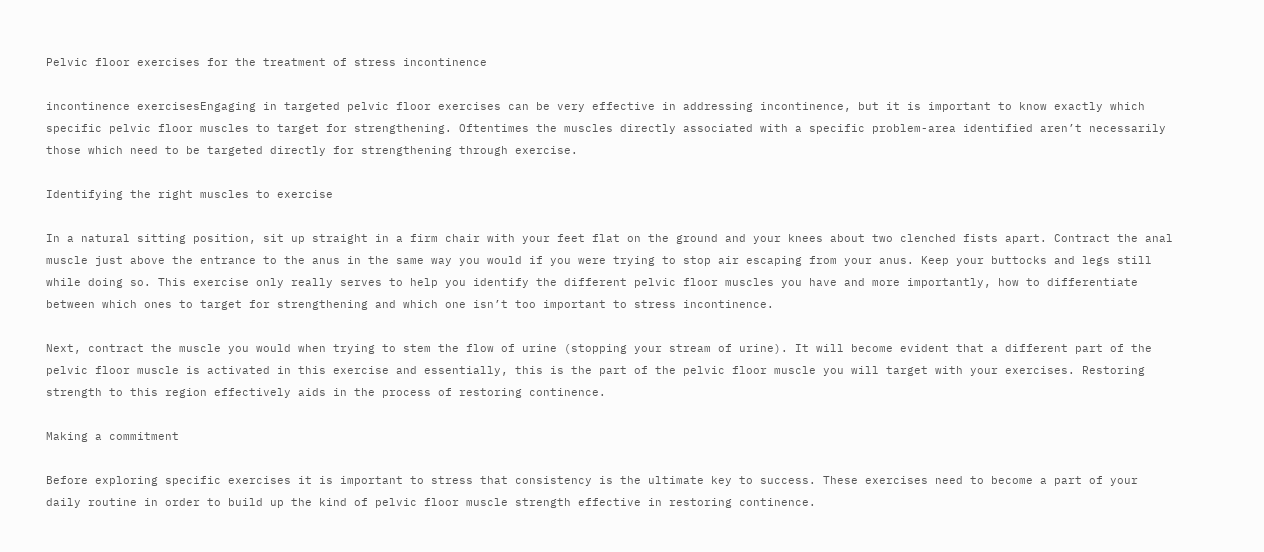Pelvic floor exercises for the treatment of stress incontinence

incontinence exercisesEngaging in targeted pelvic floor exercises can be very effective in addressing incontinence, but it is important to know exactly which specific pelvic floor muscles to target for strengthening. Oftentimes the muscles directly associated with a specific problem-area identified aren’t necessarily those which need to be targeted directly for strengthening through exercise.

Identifying the right muscles to exercise

In a natural sitting position, sit up straight in a firm chair with your feet flat on the ground and your knees about two clenched fists apart. Contract the anal muscle just above the entrance to the anus in the same way you would if you were trying to stop air escaping from your anus. Keep your buttocks and legs still while doing so. This exercise only really serves to help you identify the different pelvic floor muscles you have and more importantly, how to differentiate between which ones to target for strengthening and which one isn’t too important to stress incontinence.

Next, contract the muscle you would when trying to stem the flow of urine (stopping your stream of urine). It will become evident that a different part of the pelvic floor muscle is activated in this exercise and essentially, this is the part of the pelvic floor muscle you will target with your exercises. Restoring strength to this region effectively aids in the process of restoring continence.

Making a commitment

Before exploring specific exercises it is important to stress that consistency is the ultimate key to success. These exercises need to become a part of your daily routine in order to build up the kind of pelvic floor muscle strength effective in restoring continence.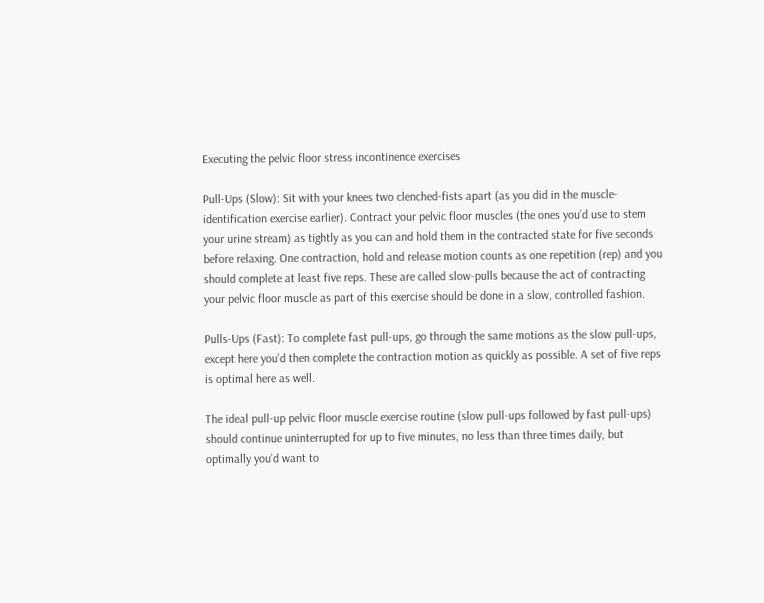Executing the pelvic floor stress incontinence exercises

Pull-Ups (Slow): Sit with your knees two clenched-fists apart (as you did in the muscle-identification exercise earlier). Contract your pelvic floor muscles (the ones you’d use to stem your urine stream) as tightly as you can and hold them in the contracted state for five seconds before relaxing. One contraction, hold and release motion counts as one repetition (rep) and you should complete at least five reps. These are called slow-pulls because the act of contracting your pelvic floor muscle as part of this exercise should be done in a slow, controlled fashion.

Pulls-Ups (Fast): To complete fast pull-ups, go through the same motions as the slow pull-ups, except here you’d then complete the contraction motion as quickly as possible. A set of five reps is optimal here as well.

The ideal pull-up pelvic floor muscle exercise routine (slow pull-ups followed by fast pull-ups) should continue uninterrupted for up to five minutes, no less than three times daily, but optimally you’d want to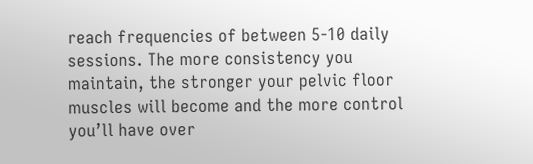reach frequencies of between 5-10 daily sessions. The more consistency you maintain, the stronger your pelvic floor muscles will become and the more control you’ll have over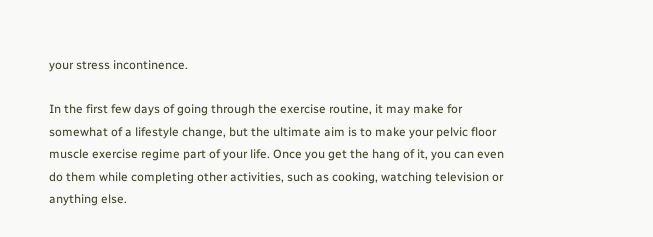your stress incontinence.

In the first few days of going through the exercise routine, it may make for somewhat of a lifestyle change, but the ultimate aim is to make your pelvic floor muscle exercise regime part of your life. Once you get the hang of it, you can even do them while completing other activities, such as cooking, watching television or anything else.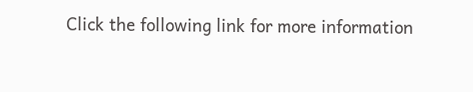Click the following link for more information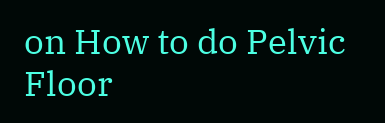on How to do Pelvic Floor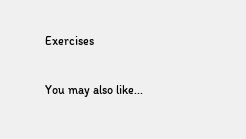Exercises

You may also like...